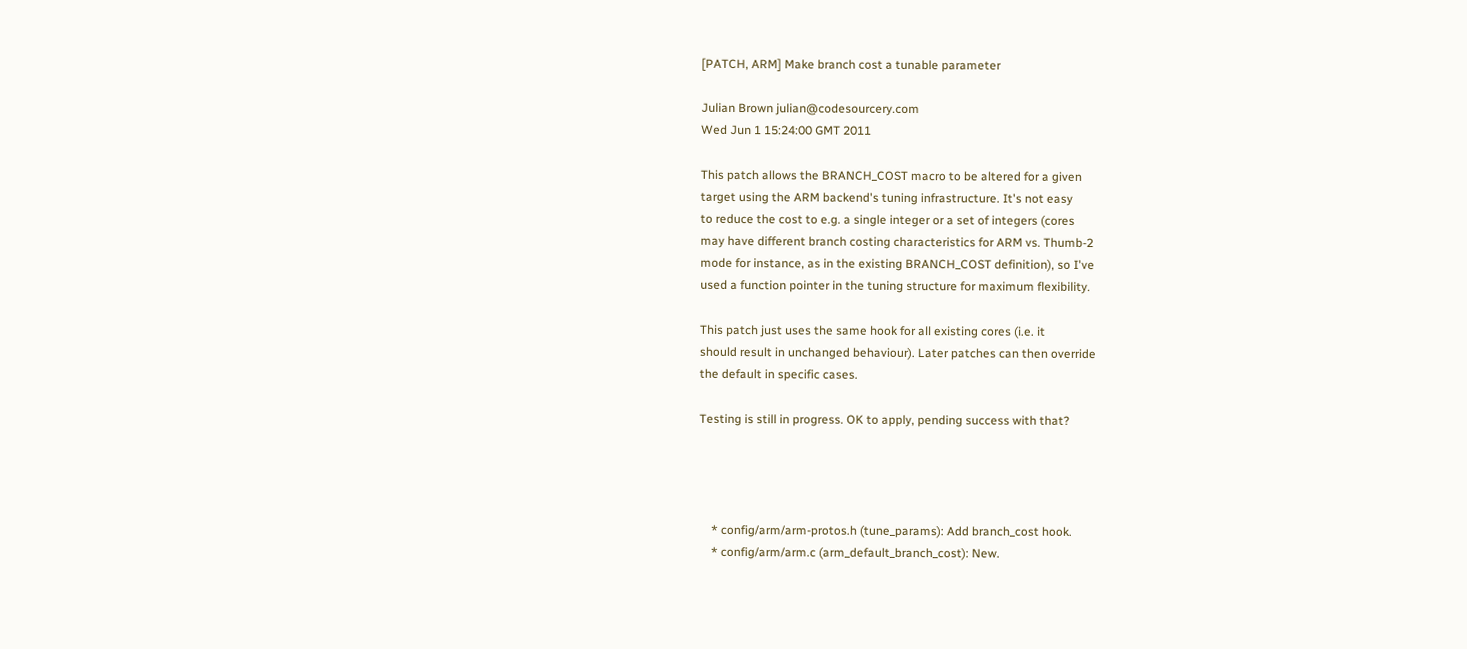[PATCH, ARM] Make branch cost a tunable parameter

Julian Brown julian@codesourcery.com
Wed Jun 1 15:24:00 GMT 2011

This patch allows the BRANCH_COST macro to be altered for a given
target using the ARM backend's tuning infrastructure. It's not easy
to reduce the cost to e.g. a single integer or a set of integers (cores
may have different branch costing characteristics for ARM vs. Thumb-2
mode for instance, as in the existing BRANCH_COST definition), so I've
used a function pointer in the tuning structure for maximum flexibility.

This patch just uses the same hook for all existing cores (i.e. it
should result in unchanged behaviour). Later patches can then override
the default in specific cases.

Testing is still in progress. OK to apply, pending success with that?




    * config/arm/arm-protos.h (tune_params): Add branch_cost hook.
    * config/arm/arm.c (arm_default_branch_cost): New.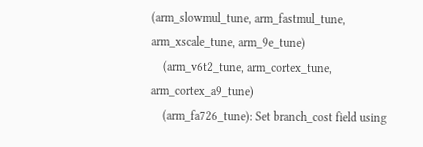(arm_slowmul_tune, arm_fastmul_tune, arm_xscale_tune, arm_9e_tune)
    (arm_v6t2_tune, arm_cortex_tune, arm_cortex_a9_tune)
    (arm_fa726_tune): Set branch_cost field using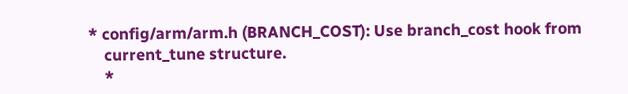* config/arm/arm.h (BRANCH_COST): Use branch_cost hook from
    current_tune structure.
    *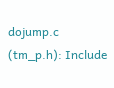dojump.c (tm_p.h): Include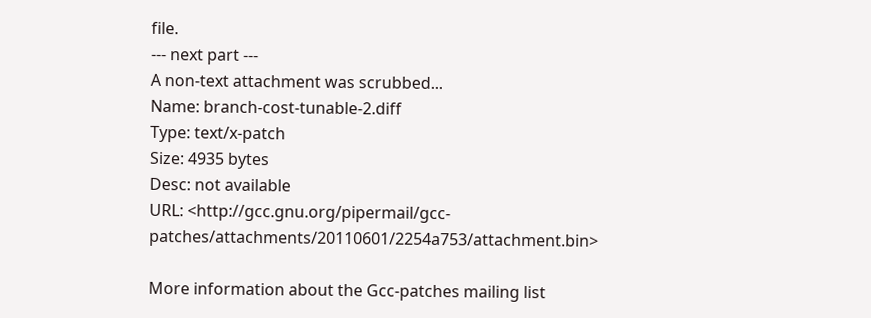file.
--- next part ---
A non-text attachment was scrubbed...
Name: branch-cost-tunable-2.diff
Type: text/x-patch
Size: 4935 bytes
Desc: not available
URL: <http://gcc.gnu.org/pipermail/gcc-patches/attachments/20110601/2254a753/attachment.bin>

More information about the Gcc-patches mailing list